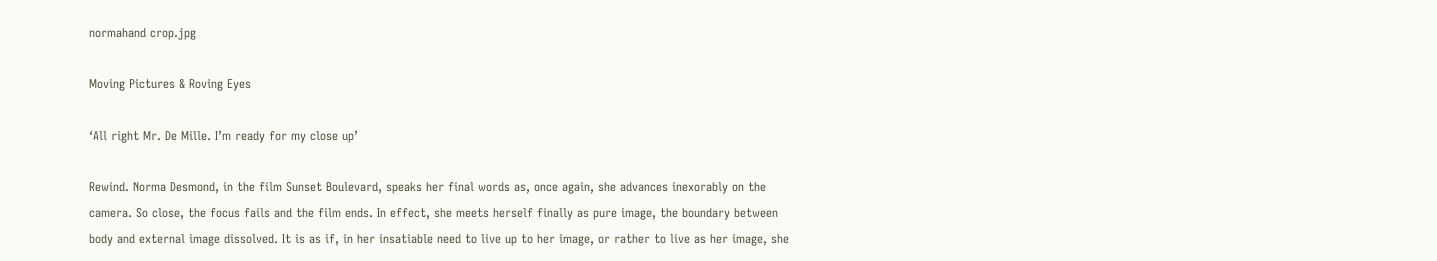normahand crop.jpg

Moving Pictures & Roving Eyes

‘All right Mr. De Mille. I’m ready for my close up’

Rewind. Norma Desmond, in the film Sunset Boulevard, speaks her final words as, once again, she advances inexorably on the camera. So close, the focus fails and the film ends. In effect, she meets herself finally as pure image, the boundary between body and external image dissolved. It is as if, in her insatiable need to live up to her image, or rather to live as her image, she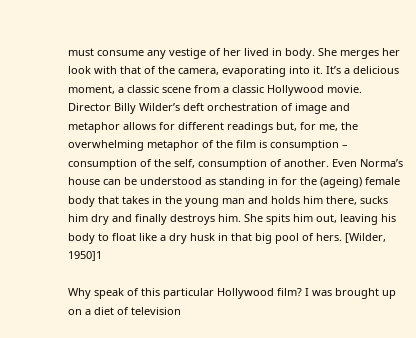must consume any vestige of her lived in body. She merges her look with that of the camera, evaporating into it. It’s a delicious moment, a classic scene from a classic Hollywood movie. Director Billy Wilder’s deft orchestration of image and metaphor allows for different readings but, for me, the overwhelming metaphor of the film is consumption – consumption of the self, consumption of another. Even Norma’s house can be understood as standing in for the (ageing) female body that takes in the young man and holds him there, sucks him dry and finally destroys him. She spits him out, leaving his body to float like a dry husk in that big pool of hers. [Wilder, 1950]1

Why speak of this particular Hollywood film? I was brought up on a diet of television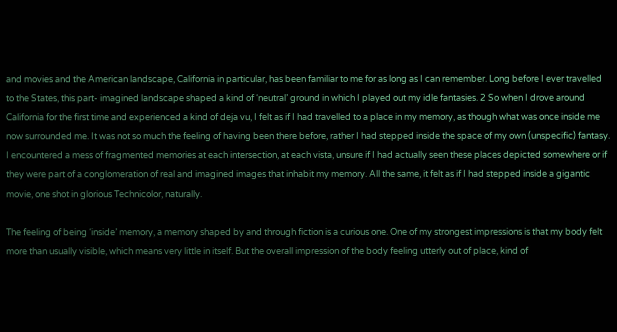and movies and the American landscape, California in particular, has been familiar to me for as long as I can remember. Long before I ever travelled to the States, this part- imagined landscape shaped a kind of ‘neutral’ ground in which I played out my idle fantasies. 2 So when I drove around California for the first time and experienced a kind of deja vu, I felt as if I had travelled to a place in my memory, as though what was once inside me now surrounded me. It was not so much the feeling of having been there before, rather I had stepped inside the space of my own (unspecific) fantasy. I encountered a mess of fragmented memories at each intersection, at each vista, unsure if I had actually seen these places depicted somewhere or if they were part of a conglomeration of real and imagined images that inhabit my memory. All the same, it felt as if I had stepped inside a gigantic movie, one shot in glorious Technicolor, naturally.

The feeling of being ‘inside’ memory, a memory shaped by and through fiction is a curious one. One of my strongest impressions is that my body felt more than usually visible, which means very little in itself. But the overall impression of the body feeling utterly out of place, kind of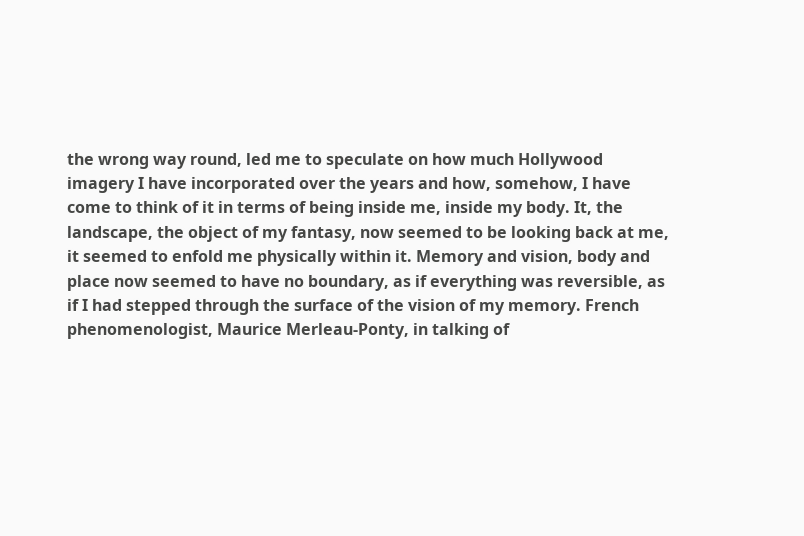the wrong way round, led me to speculate on how much Hollywood imagery I have incorporated over the years and how, somehow, I have come to think of it in terms of being inside me, inside my body. It, the landscape, the object of my fantasy, now seemed to be looking back at me, it seemed to enfold me physically within it. Memory and vision, body and place now seemed to have no boundary, as if everything was reversible, as if I had stepped through the surface of the vision of my memory. French phenomenologist, Maurice Merleau-Ponty, in talking of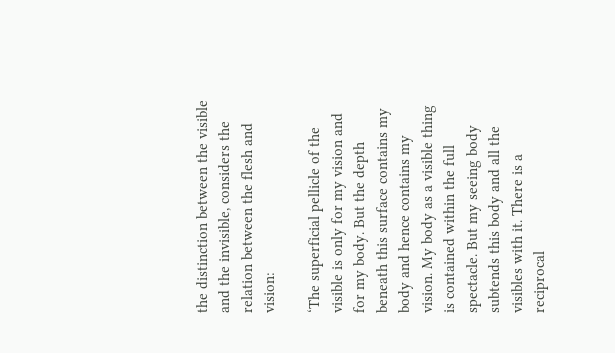the distinction between the visible and the invisible, considers the relation between the flesh and vision:

‘The superficial pellicle of the visible is only for my vision and for my body. But the depth beneath this surface contains my body and hence contains my vision. My body as a visible thing is contained within the full spectacle. But my seeing body subtends this body and all the visibles with it. There is a reciprocal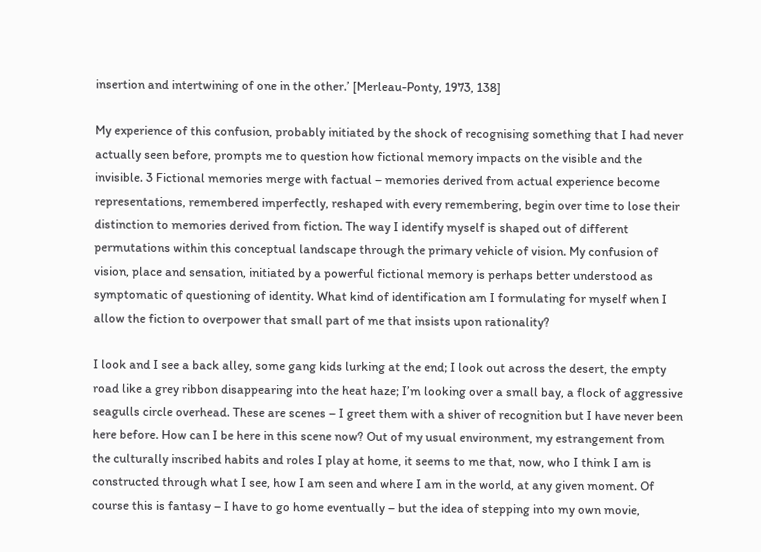insertion and intertwining of one in the other.’ [Merleau-Ponty, 1973, 138]

My experience of this confusion, probably initiated by the shock of recognising something that I had never actually seen before, prompts me to question how fictional memory impacts on the visible and the invisible. 3 Fictional memories merge with factual – memories derived from actual experience become representations, remembered imperfectly, reshaped with every remembering, begin over time to lose their distinction to memories derived from fiction. The way I identify myself is shaped out of different permutations within this conceptual landscape through the primary vehicle of vision. My confusion of vision, place and sensation, initiated by a powerful fictional memory is perhaps better understood as symptomatic of questioning of identity. What kind of identification am I formulating for myself when I allow the fiction to overpower that small part of me that insists upon rationality?

I look and I see a back alley, some gang kids lurking at the end; I look out across the desert, the empty road like a grey ribbon disappearing into the heat haze; I’m looking over a small bay, a flock of aggressive seagulls circle overhead. These are scenes – I greet them with a shiver of recognition but I have never been here before. How can I be here in this scene now? Out of my usual environment, my estrangement from the culturally inscribed habits and roles I play at home, it seems to me that, now, who I think I am is constructed through what I see, how I am seen and where I am in the world, at any given moment. Of course this is fantasy – I have to go home eventually – but the idea of stepping into my own movie,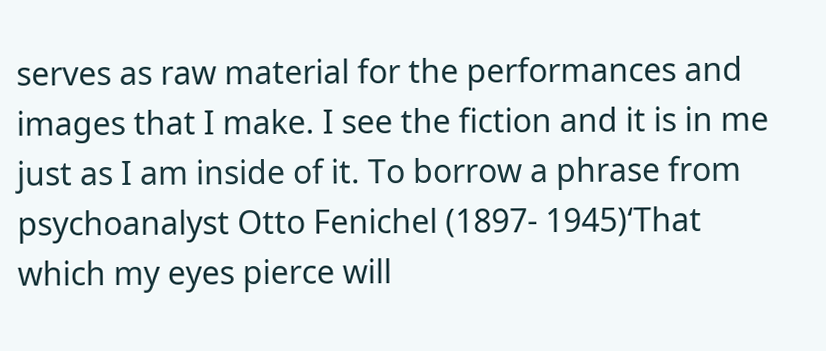serves as raw material for the performances and images that I make. I see the fiction and it is in me just as I am inside of it. To borrow a phrase from psychoanalyst Otto Fenichel (1897- 1945)‘That which my eyes pierce will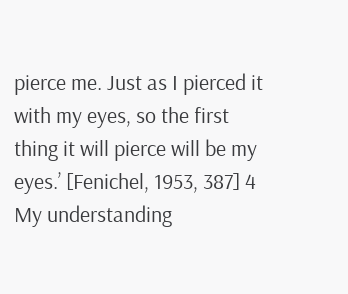pierce me. Just as I pierced it with my eyes, so the first thing it will pierce will be my eyes.’ [Fenichel, 1953, 387] 4 My understanding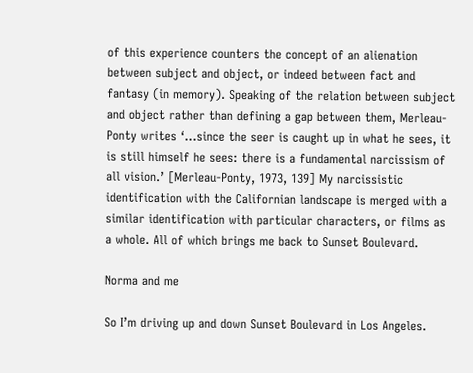of this experience counters the concept of an alienation between subject and object, or indeed between fact and fantasy (in memory). Speaking of the relation between subject and object rather than defining a gap between them, Merleau- Ponty writes ‘...since the seer is caught up in what he sees, it is still himself he sees: there is a fundamental narcissism of all vision.’ [Merleau-Ponty, 1973, 139] My narcissistic identification with the Californian landscape is merged with a similar identification with particular characters, or films as a whole. All of which brings me back to Sunset Boulevard.

Norma and me

So I’m driving up and down Sunset Boulevard in Los Angeles.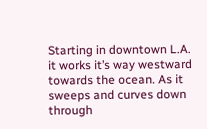Starting in downtown L.A. it works it’s way westward towards the ocean. As it sweeps and curves down through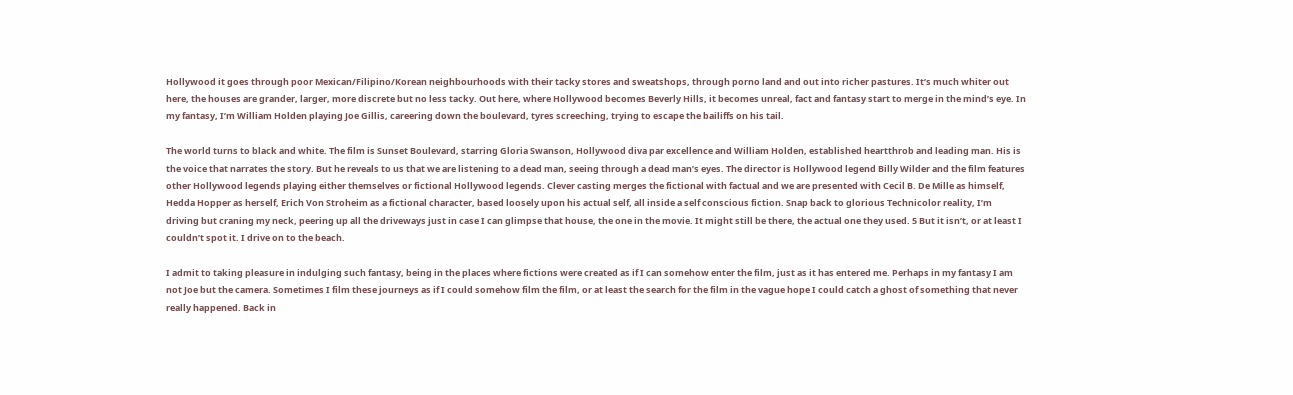Hollywood it goes through poor Mexican/Filipino/Korean neighbourhoods with their tacky stores and sweatshops, through porno land and out into richer pastures. It’s much whiter out here, the houses are grander, larger, more discrete but no less tacky. Out here, where Hollywood becomes Beverly Hills, it becomes unreal, fact and fantasy start to merge in the mind’s eye. In my fantasy, I’m William Holden playing Joe Gillis, careering down the boulevard, tyres screeching, trying to escape the bailiffs on his tail.

The world turns to black and white. The film is Sunset Boulevard, starring Gloria Swanson, Hollywood diva par excellence and William Holden, established heartthrob and leading man. His is the voice that narrates the story. But he reveals to us that we are listening to a dead man, seeing through a dead man’s eyes. The director is Hollywood legend Billy Wilder and the film features other Hollywood legends playing either themselves or fictional Hollywood legends. Clever casting merges the fictional with factual and we are presented with Cecil B. De Mille as himself, Hedda Hopper as herself, Erich Von Stroheim as a fictional character, based loosely upon his actual self, all inside a self conscious fiction. Snap back to glorious Technicolor reality, I’m driving but craning my neck, peering up all the driveways just in case I can glimpse that house, the one in the movie. It might still be there, the actual one they used. 5 But it isn’t, or at least I couldn’t spot it. I drive on to the beach.

I admit to taking pleasure in indulging such fantasy, being in the places where fictions were created as if I can somehow enter the film, just as it has entered me. Perhaps in my fantasy I am not Joe but the camera. Sometimes I film these journeys as if I could somehow film the film, or at least the search for the film in the vague hope I could catch a ghost of something that never really happened. Back in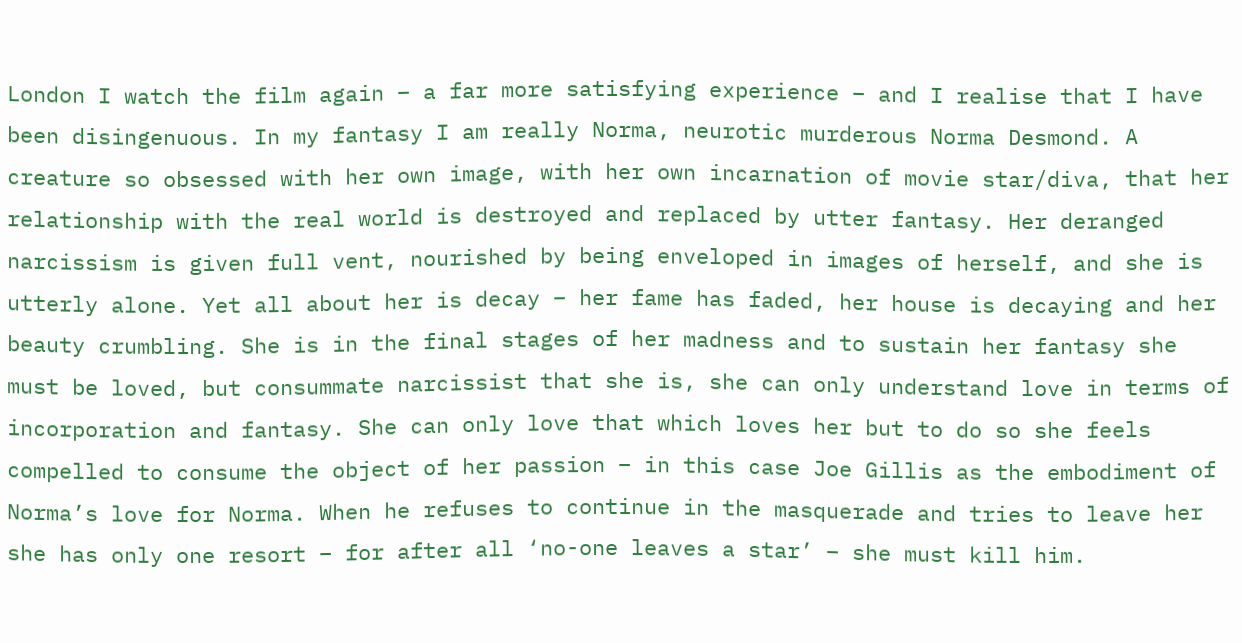London I watch the film again – a far more satisfying experience – and I realise that I have been disingenuous. In my fantasy I am really Norma, neurotic murderous Norma Desmond. A creature so obsessed with her own image, with her own incarnation of movie star/diva, that her relationship with the real world is destroyed and replaced by utter fantasy. Her deranged narcissism is given full vent, nourished by being enveloped in images of herself, and she is utterly alone. Yet all about her is decay – her fame has faded, her house is decaying and her beauty crumbling. She is in the final stages of her madness and to sustain her fantasy she must be loved, but consummate narcissist that she is, she can only understand love in terms of incorporation and fantasy. She can only love that which loves her but to do so she feels compelled to consume the object of her passion – in this case Joe Gillis as the embodiment of Norma’s love for Norma. When he refuses to continue in the masquerade and tries to leave her she has only one resort – for after all ‘no-one leaves a star’ – she must kill him.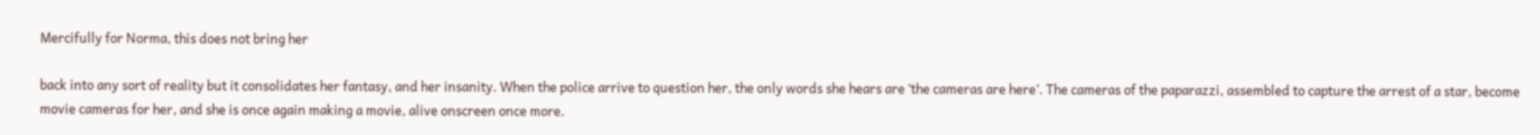Mercifully for Norma, this does not bring her

back into any sort of reality but it consolidates her fantasy, and her insanity. When the police arrive to question her, the only words she hears are ‘the cameras are here’. The cameras of the paparazzi, assembled to capture the arrest of a star, become movie cameras for her, and she is once again making a movie, alive onscreen once more.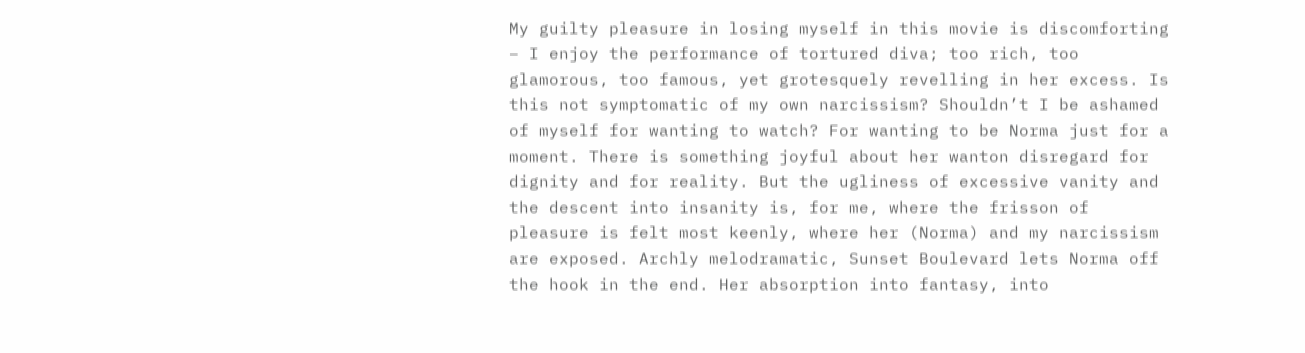My guilty pleasure in losing myself in this movie is discomforting – I enjoy the performance of tortured diva; too rich, too glamorous, too famous, yet grotesquely revelling in her excess. Is this not symptomatic of my own narcissism? Shouldn’t I be ashamed of myself for wanting to watch? For wanting to be Norma just for a moment. There is something joyful about her wanton disregard for dignity and for reality. But the ugliness of excessive vanity and the descent into insanity is, for me, where the frisson of pleasure is felt most keenly, where her (Norma) and my narcissism are exposed. Archly melodramatic, Sunset Boulevard lets Norma off the hook in the end. Her absorption into fantasy, into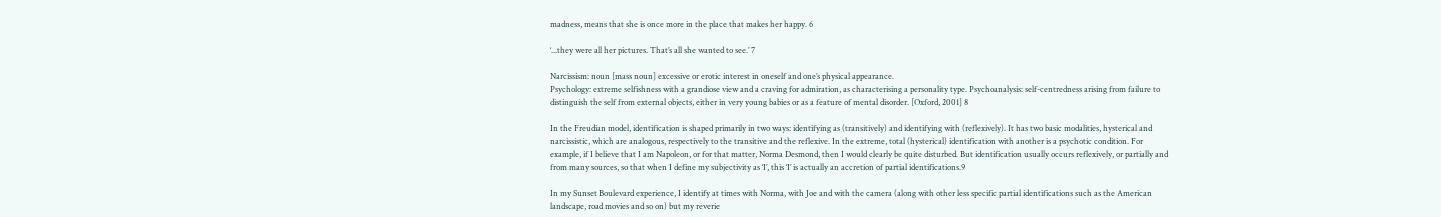madness, means that she is once more in the place that makes her happy. 6

‘...they were all her pictures. That’s all she wanted to see.’ 7

Narcissism: noun [mass noun] excessive or erotic interest in oneself and one’s physical appearance.
Psychology: extreme selfishness with a grandiose view and a craving for admiration, as characterising a personality type. Psychoanalysis: self-centredness arising from failure to distinguish the self from external objects, either in very young babies or as a feature of mental disorder. [Oxford, 2001] 8

In the Freudian model, identification is shaped primarily in two ways: identifying as (transitively) and identifying with (reflexively). It has two basic modalities, hysterical and narcissistic, which are analogous, respectively to the transitive and the reflexive. In the extreme, total (hysterical) identification with another is a psychotic condition. For example, if I believe that I am Napoleon, or for that matter, Norma Desmond, then I would clearly be quite disturbed. But identification usually occurs reflexively, or partially and from many sources, so that when I define my subjectivity as ‘I’, this ‘I’ is actually an accretion of partial identifications.9

In my Sunset Boulevard experience, I identify at times with Norma, with Joe and with the camera (along with other less specific partial identifications such as the American landscape, road movies and so on) but my reverie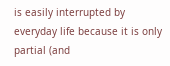is easily interrupted by everyday life because it is only partial (and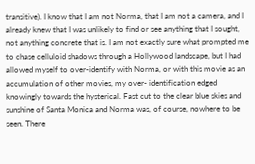transitive). I know that I am not Norma, that I am not a camera, and I already knew that I was unlikely to find or see anything that I sought, not anything concrete that is. I am not exactly sure what prompted me to chase celluloid shadows through a Hollywood landscape, but I had allowed myself to over-identify with Norma, or with this movie as an accumulation of other movies, my over- identification edged knowingly towards the hysterical. Fast cut to the clear blue skies and sunshine of Santa Monica and Norma was, of course, nowhere to be seen. There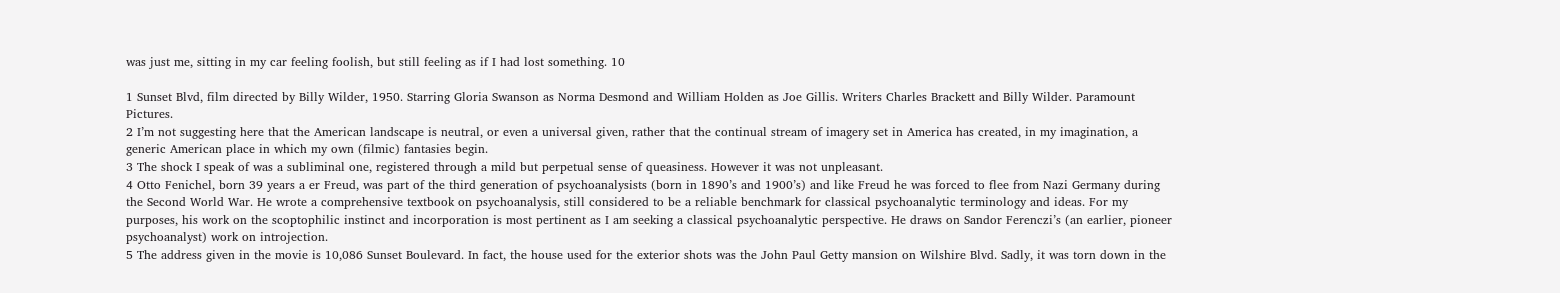was just me, sitting in my car feeling foolish, but still feeling as if I had lost something. 10

1 Sunset Blvd, film directed by Billy Wilder, 1950. Starring Gloria Swanson as Norma Desmond and William Holden as Joe Gillis. Writers Charles Brackett and Billy Wilder. Paramount Pictures.
2 I’m not suggesting here that the American landscape is neutral, or even a universal given, rather that the continual stream of imagery set in America has created, in my imagination, a generic American place in which my own (filmic) fantasies begin.
3 The shock I speak of was a subliminal one, registered through a mild but perpetual sense of queasiness. However it was not unpleasant.
4 Otto Fenichel, born 39 years a er Freud, was part of the third generation of psychoanalysists (born in 1890’s and 1900’s) and like Freud he was forced to flee from Nazi Germany during the Second World War. He wrote a comprehensive textbook on psychoanalysis, still considered to be a reliable benchmark for classical psychoanalytic terminology and ideas. For my purposes, his work on the scoptophilic instinct and incorporation is most pertinent as I am seeking a classical psychoanalytic perspective. He draws on Sandor Ferenczi’s (an earlier, pioneer psychoanalyst) work on introjection.
5 The address given in the movie is 10,086 Sunset Boulevard. In fact, the house used for the exterior shots was the John Paul Getty mansion on Wilshire Blvd. Sadly, it was torn down in the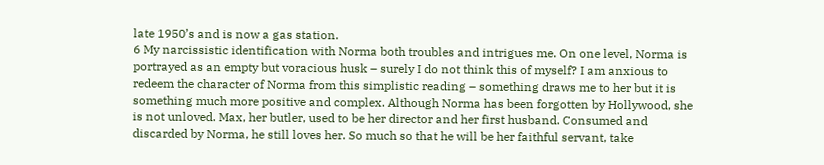late 1950’s and is now a gas station.
6 My narcissistic identification with Norma both troubles and intrigues me. On one level, Norma is portrayed as an empty but voracious husk – surely I do not think this of myself? I am anxious to redeem the character of Norma from this simplistic reading – something draws me to her but it is something much more positive and complex. Although Norma has been forgotten by Hollywood, she is not unloved. Max, her butler, used to be her director and her first husband. Consumed and discarded by Norma, he still loves her. So much so that he will be her faithful servant, take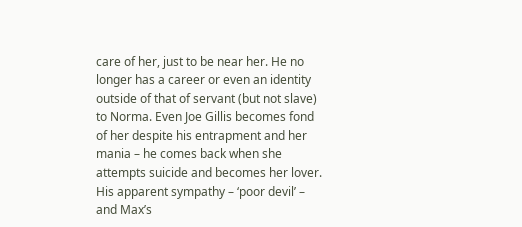care of her, just to be near her. He no longer has a career or even an identity outside of that of servant (but not slave) to Norma. Even Joe Gillis becomes fond of her despite his entrapment and her mania – he comes back when she attempts suicide and becomes her lover. His apparent sympathy – ‘poor devil’ – and Max’s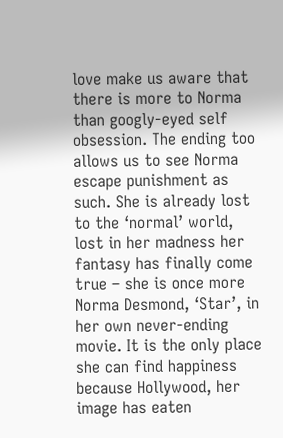love make us aware that there is more to Norma than googly-eyed self obsession. The ending too allows us to see Norma escape punishment as such. She is already lost to the ‘normal’ world, lost in her madness her fantasy has finally come true – she is once more Norma Desmond, ‘Star’, in her own never-ending movie. It is the only place she can find happiness because Hollywood, her image has eaten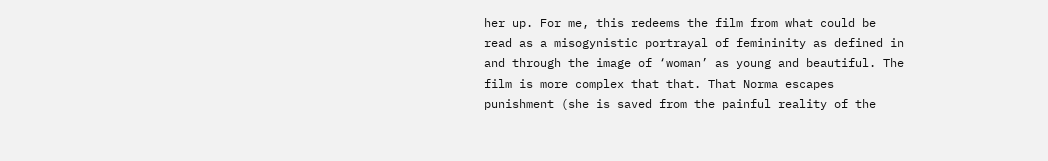her up. For me, this redeems the film from what could be read as a misogynistic portrayal of femininity as defined in and through the image of ‘woman’ as young and beautiful. The film is more complex that that. That Norma escapes punishment (she is saved from the painful reality of the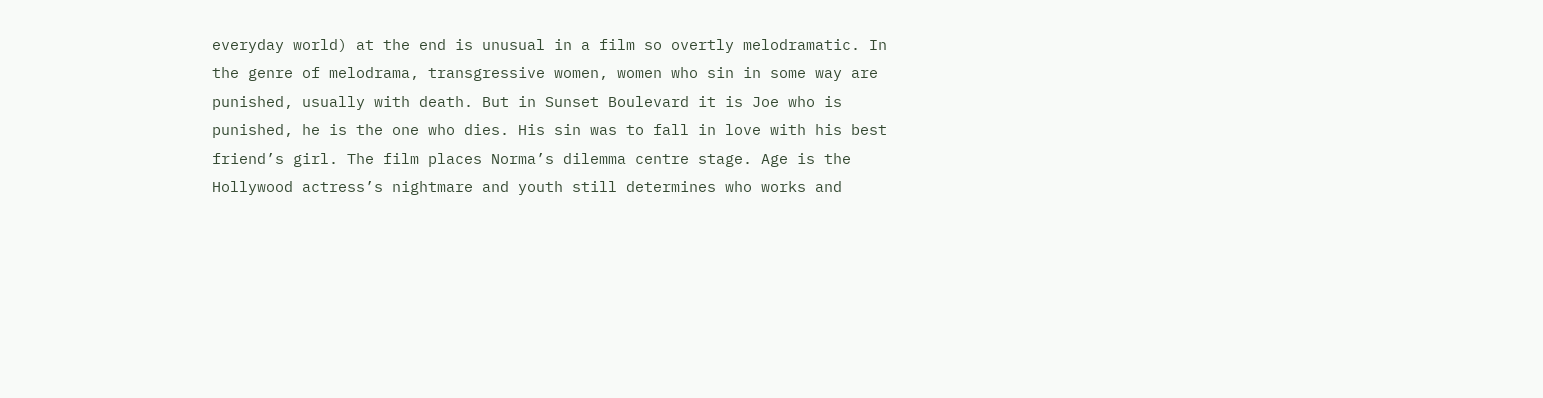everyday world) at the end is unusual in a film so overtly melodramatic. In the genre of melodrama, transgressive women, women who sin in some way are punished, usually with death. But in Sunset Boulevard it is Joe who is punished, he is the one who dies. His sin was to fall in love with his best friend’s girl. The film places Norma’s dilemma centre stage. Age is the Hollywood actress’s nightmare and youth still determines who works and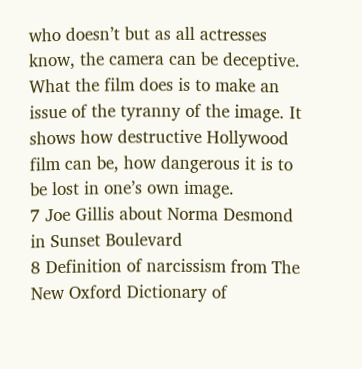who doesn’t but as all actresses know, the camera can be deceptive. What the film does is to make an issue of the tyranny of the image. It shows how destructive Hollywood film can be, how dangerous it is to be lost in one’s own image.
7 Joe Gillis about Norma Desmond in Sunset Boulevard
8 Definition of narcissism from The New Oxford Dictionary of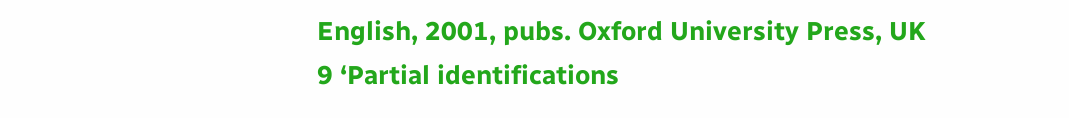English, 2001, pubs. Oxford University Press, UK
9 ‘Partial identifications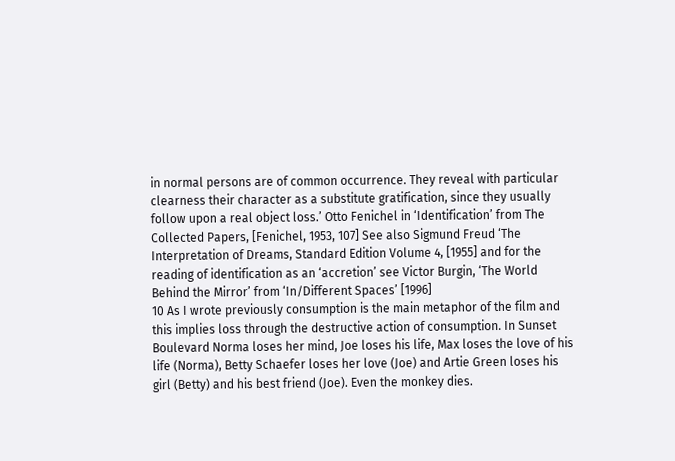in normal persons are of common occurrence. They reveal with particular clearness their character as a substitute gratification, since they usually follow upon a real object loss.’ Otto Fenichel in ‘Identification’ from The Collected Papers, [Fenichel, 1953, 107] See also Sigmund Freud ‘The Interpretation of Dreams, Standard Edition Volume 4, [1955] and for the reading of identification as an ‘accretion’ see Victor Burgin, ‘The World Behind the Mirror’ from ‘In/Different Spaces’ [1996]
10 As I wrote previously consumption is the main metaphor of the film and this implies loss through the destructive action of consumption. In Sunset Boulevard Norma loses her mind, Joe loses his life, Max loses the love of his life (Norma), Betty Schaefer loses her love (Joe) and Artie Green loses his girl (Betty) and his best friend (Joe). Even the monkey dies.